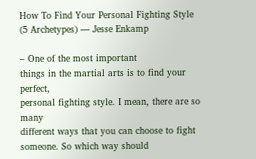How To Find Your Personal Fighting Style (5 Archetypes) — Jesse Enkamp

– One of the most important
things in the martial arts is to find your perfect,
personal fighting style. I mean, there are so many
different ways that you can choose to fight someone. So which way should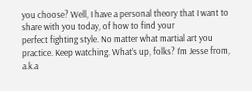you choose? Well, I have a personal theory that I want to share with you today, of how to find your
perfect fighting style. No matter what martial art you practice. Keep watching. What’s up, folks? I’m Jesse from, a.k.a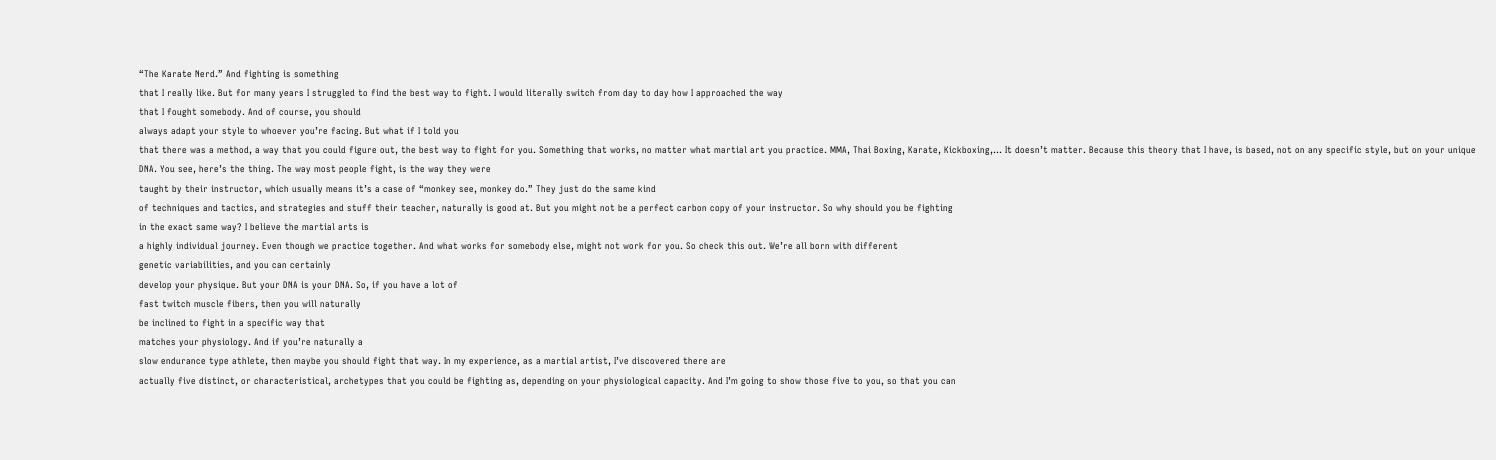“The Karate Nerd.” And fighting is something
that I really like. But for many years I struggled to find the best way to fight. I would literally switch from day to day how I approached the way
that I fought somebody. And of course, you should
always adapt your style to whoever you’re facing. But what if I told you
that there was a method, a way that you could figure out, the best way to fight for you. Something that works, no matter what martial art you practice. MMA, Thai Boxing, Karate, Kickboxing,… It doesn’t matter. Because this theory that I have, is based, not on any specific style, but on your unique DNA. You see, here’s the thing. The way most people fight, is the way they were
taught by their instructor, which usually means it’s a case of “monkey see, monkey do.” They just do the same kind
of techniques and tactics, and strategies and stuff their teacher, naturally is good at. But you might not be a perfect carbon copy of your instructor. So why should you be fighting
in the exact same way? I believe the martial arts is
a highly individual journey. Even though we practice together. And what works for somebody else, might not work for you. So check this out. We’re all born with different
genetic variabilities, and you can certainly
develop your physique. But your DNA is your DNA. So, if you have a lot of
fast twitch muscle fibers, then you will naturally
be inclined to fight in a specific way that
matches your physiology. And if you’re naturally a
slow endurance type athlete, then maybe you should fight that way. In my experience, as a martial artist, I’ve discovered there are
actually five distinct, or characteristical, archetypes that you could be fighting as, depending on your physiological capacity. And I’m going to show those five to you, so that you can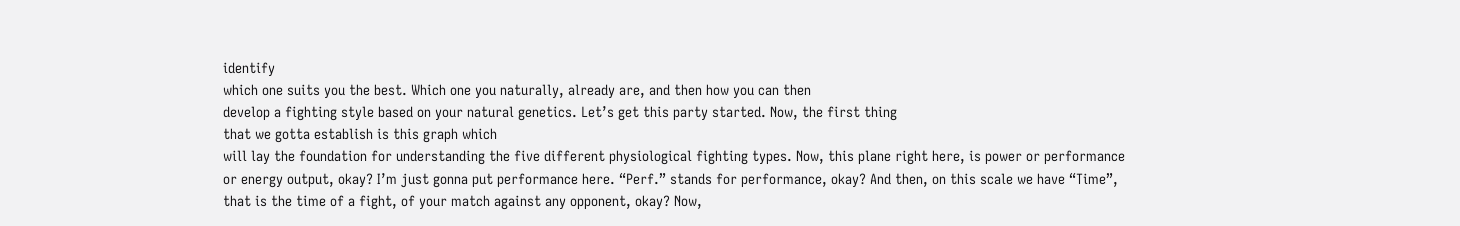identify
which one suits you the best. Which one you naturally, already are, and then how you can then
develop a fighting style based on your natural genetics. Let’s get this party started. Now, the first thing
that we gotta establish is this graph which
will lay the foundation for understanding the five different physiological fighting types. Now, this plane right here, is power or performance
or energy output, okay? I’m just gonna put performance here. “Perf.” stands for performance, okay? And then, on this scale we have “Time”, that is the time of a fight, of your match against any opponent, okay? Now,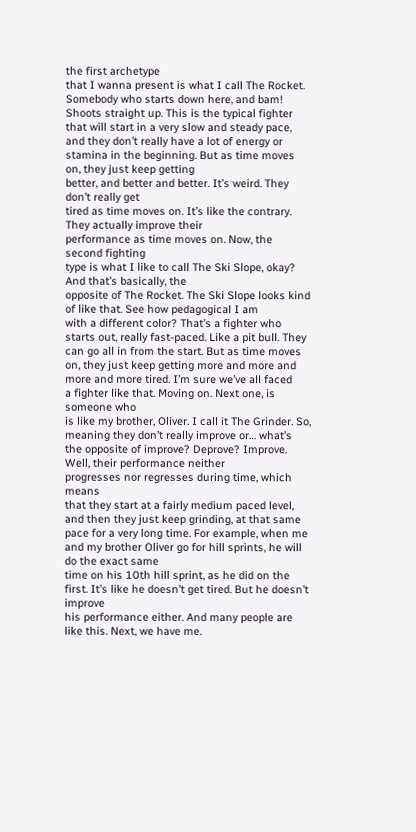the first archetype
that I wanna present is what I call The Rocket. Somebody who starts down here, and bam! Shoots straight up. This is the typical fighter
that will start in a very slow and steady pace, and they don’t really have a lot of energy or stamina in the beginning. But as time moves on, they just keep getting
better, and better and better. It’s weird. They don’t really get
tired as time moves on. It’s like the contrary. They actually improve their
performance as time moves on. Now, the second fighting
type is what I like to call The Ski Slope, okay? And that’s basically, the
opposite of The Rocket. The Ski Slope looks kind of like that. See how pedagogical I am
with a different color? That’s a fighter who starts out, really fast-paced. Like a pit bull. They can go all in from the start. But as time moves on, they just keep getting more and more and more and more tired. I’m sure we’ve all faced
a fighter like that. Moving on. Next one, is someone who
is like my brother, Oliver. I call it The Grinder. So, meaning they don’t really improve or… what’s the opposite of improve? Deprove? Improve. Well, their performance neither
progresses nor regresses during time, which means
that they start at a fairly medium paced level, and then they just keep grinding, at that same pace for a very long time. For example, when me and my brother Oliver go for hill sprints, he will do the exact same
time on his 10th hill sprint, as he did on the first. It’s like he doesn’t get tired. But he doesn’t improve
his performance either. And many people are like this. Next, we have me.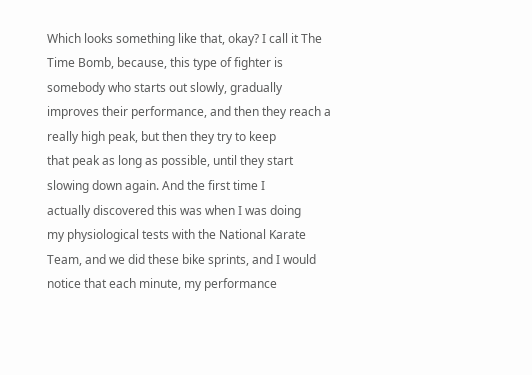Which looks something like that, okay? I call it The Time Bomb, because, this type of fighter is somebody who starts out slowly, gradually
improves their performance, and then they reach a really high peak, but then they try to keep
that peak as long as possible, until they start slowing down again. And the first time I
actually discovered this was when I was doing
my physiological tests with the National Karate Team, and we did these bike sprints, and I would notice that each minute, my performance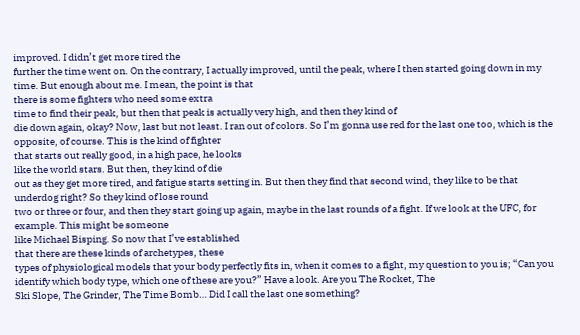improved. I didn’t get more tired the
further the time went on. On the contrary, I actually improved, until the peak, where I then started going down in my time. But enough about me. I mean, the point is that
there is some fighters who need some extra
time to find their peak, but then that peak is actually very high, and then they kind of
die down again, okay? Now, last but not least. I ran out of colors. So I’m gonna use red for the last one too, which is the opposite, of course. This is the kind of fighter
that starts out really good, in a high pace, he looks
like the world stars. But then, they kind of die
out as they get more tired, and fatigue starts setting in. But then they find that second wind, they like to be that underdog right? So they kind of lose round
two or three or four, and then they start going up again, maybe in the last rounds of a fight. If we look at the UFC, for example. This might be someone
like Michael Bisping. So now that I’ve established
that there are these kinds of archetypes, these
types of physiological models that your body perfectly fits in, when it comes to a fight, my question to you is; “Can you identify which body type, which one of these are you?” Have a look. Are you The Rocket, The
Ski Slope, The Grinder, The Time Bomb… Did I call the last one something?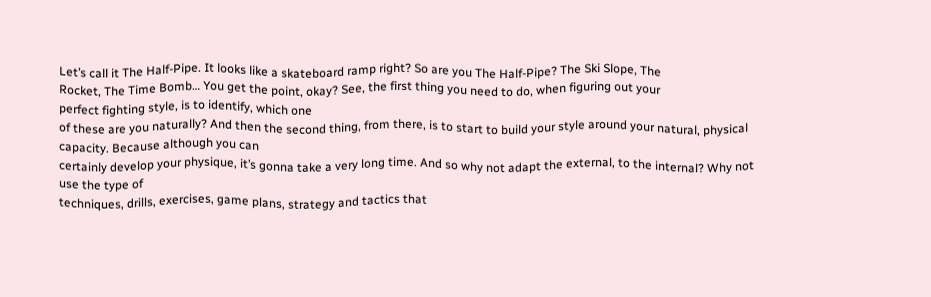Let’s call it The Half-Pipe. It looks like a skateboard ramp right? So are you The Half-Pipe? The Ski Slope, The
Rocket, The Time Bomb… You get the point, okay? See, the first thing you need to do, when figuring out your
perfect fighting style, is to identify, which one
of these are you naturally? And then the second thing, from there, is to start to build your style around your natural, physical capacity. Because although you can
certainly develop your physique, it’s gonna take a very long time. And so why not adapt the external, to the internal? Why not use the type of
techniques, drills, exercises, game plans, strategy and tactics that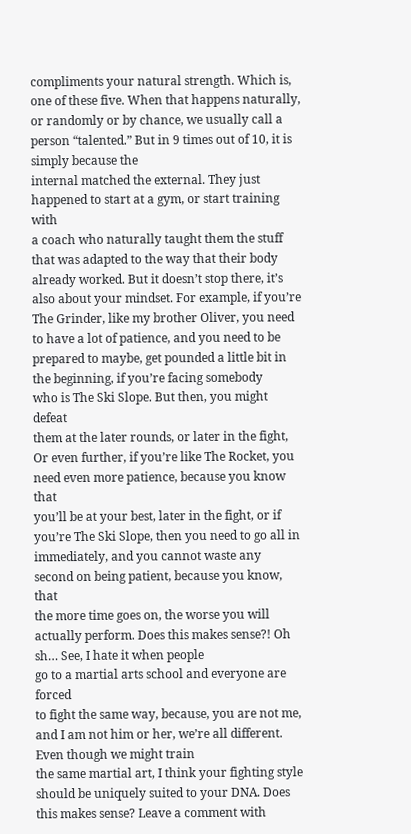compliments your natural strength. Which is, one of these five. When that happens naturally, or randomly or by chance, we usually call a person “talented.” But in 9 times out of 10, it is simply because the
internal matched the external. They just happened to start at a gym, or start training with
a coach who naturally taught them the stuff that was adapted to the way that their body already worked. But it doesn’t stop there, it’s also about your mindset. For example, if you’re The Grinder, like my brother Oliver, you need to have a lot of patience, and you need to be prepared to maybe, get pounded a little bit in the beginning, if you’re facing somebody
who is The Ski Slope. But then, you might defeat
them at the later rounds, or later in the fight, Or even further, if you’re like The Rocket, you need even more patience, because you know that
you’ll be at your best, later in the fight, or if you’re The Ski Slope, then you need to go all in immediately, and you cannot waste any
second on being patient, because you know, that
the more time goes on, the worse you will actually perform. Does this makes sense?! Oh sh… See, I hate it when people
go to a martial arts school and everyone are forced
to fight the same way, because, you are not me, and I am not him or her, we’re all different. Even though we might train
the same martial art, I think your fighting style should be uniquely suited to your DNA. Does this makes sense? Leave a comment with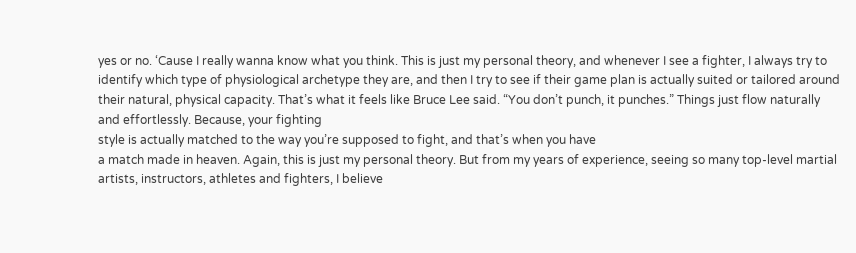yes or no. ‘Cause I really wanna know what you think. This is just my personal theory, and whenever I see a fighter, I always try to identify which type of physiological archetype they are, and then I try to see if their game plan is actually suited or tailored around their natural, physical capacity. That’s what it feels like Bruce Lee said. “You don’t punch, it punches.” Things just flow naturally
and effortlessly. Because, your fighting
style is actually matched to the way you’re supposed to fight, and that’s when you have
a match made in heaven. Again, this is just my personal theory. But from my years of experience, seeing so many top-level martial artists, instructors, athletes and fighters, I believe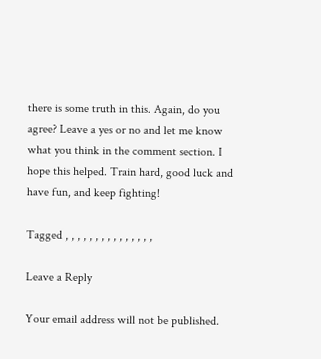there is some truth in this. Again, do you agree? Leave a yes or no and let me know what you think in the comment section. I hope this helped. Train hard, good luck and have fun, and keep fighting!

Tagged , , , , , , , , , , , , , , ,

Leave a Reply

Your email address will not be published.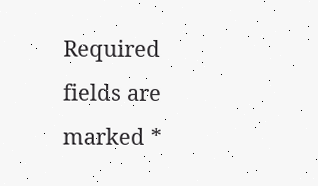Required fields are marked *